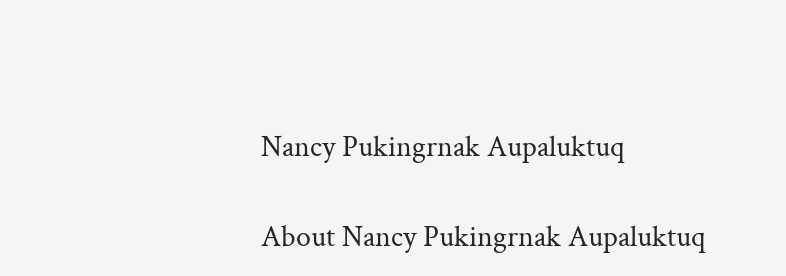Nancy Pukingrnak Aupaluktuq

About Nancy Pukingrnak Aupaluktuq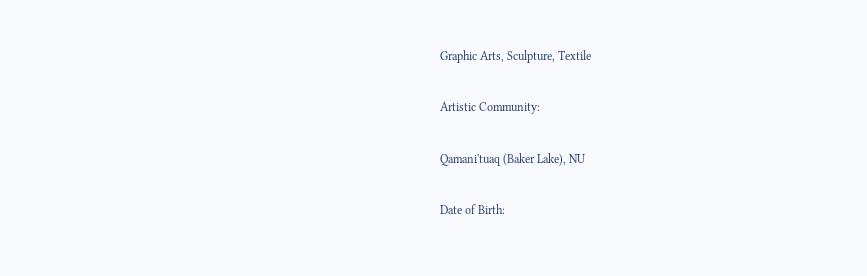Graphic Arts, Sculpture, Textile

Artistic Community:

Qamani'tuaq (Baker Lake), NU

Date of Birth: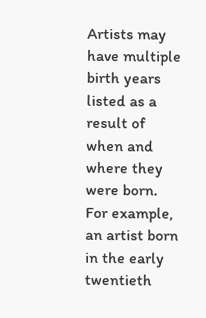Artists may have multiple birth years listed as a result of when and where they were born. For example, an artist born in the early twentieth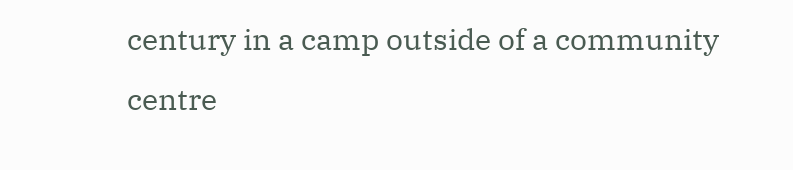century in a camp outside of a community centre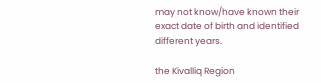may not know/have known their exact date of birth and identified different years.

the Kivalliq Region